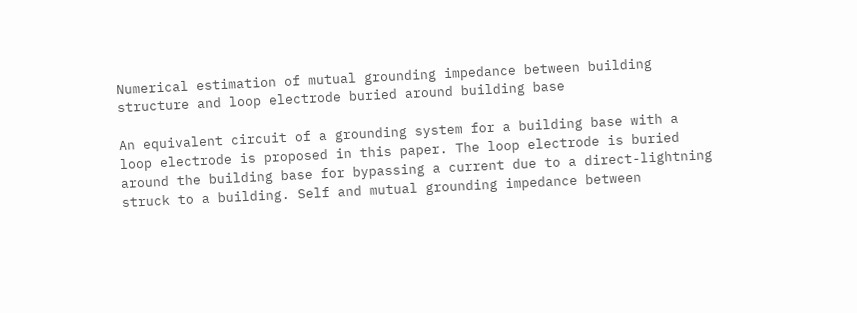Numerical estimation of mutual grounding impedance between building structure and loop electrode buried around building base

An equivalent circuit of a grounding system for a building base with a loop electrode is proposed in this paper. The loop electrode is buried around the building base for bypassing a current due to a direct-lightning struck to a building. Self and mutual grounding impedance between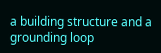a building structure and a grounding loop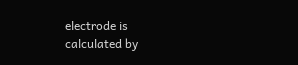electrode is calculated by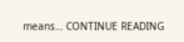means… CONTINUE READING